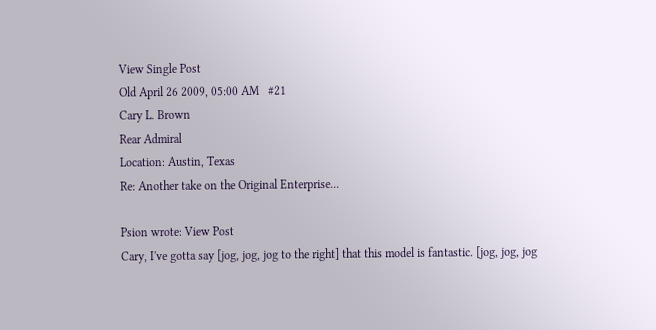View Single Post
Old April 26 2009, 05:00 AM   #21
Cary L. Brown
Rear Admiral
Location: Austin, Texas
Re: Another take on the Original Enterprise...

Psion wrote: View Post
Cary, I've gotta say [jog, jog, jog to the right] that this model is fantastic. [jog, jog, jog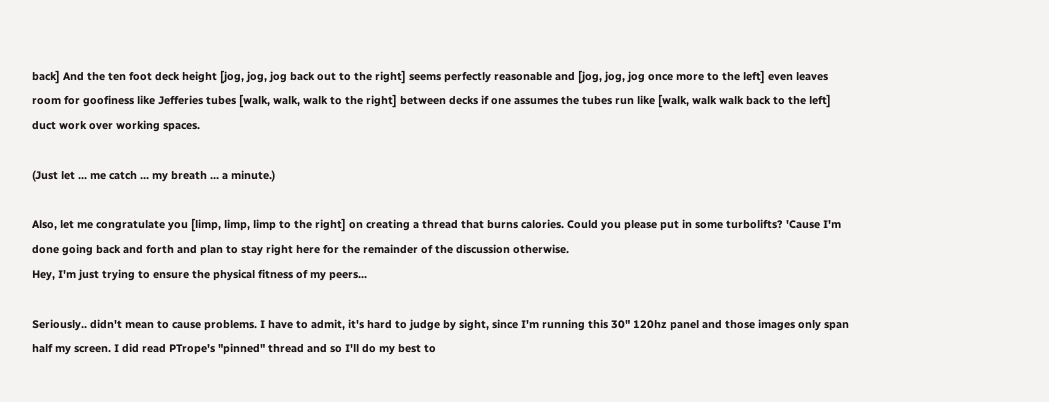back] And the ten foot deck height [jog, jog, jog back out to the right] seems perfectly reasonable and [jog, jog, jog once more to the left] even leaves room for goofiness like Jefferies tubes [walk, walk, walk to the right] between decks if one assumes the tubes run like [walk, walk walk back to the left] duct work over working spaces.

(Just let ... me catch ... my breath ... a minute.)

Also, let me congratulate you [limp, limp, limp to the right] on creating a thread that burns calories. Could you please put in some turbolifts? 'Cause I'm done going back and forth and plan to stay right here for the remainder of the discussion otherwise.
Hey, I'm just trying to ensure the physical fitness of my peers...

Seriously.. didn't mean to cause problems. I have to admit, it's hard to judge by sight, since I'm running this 30" 120hz panel and those images only span half my screen. I did read PTrope's "pinned" thread and so I'll do my best to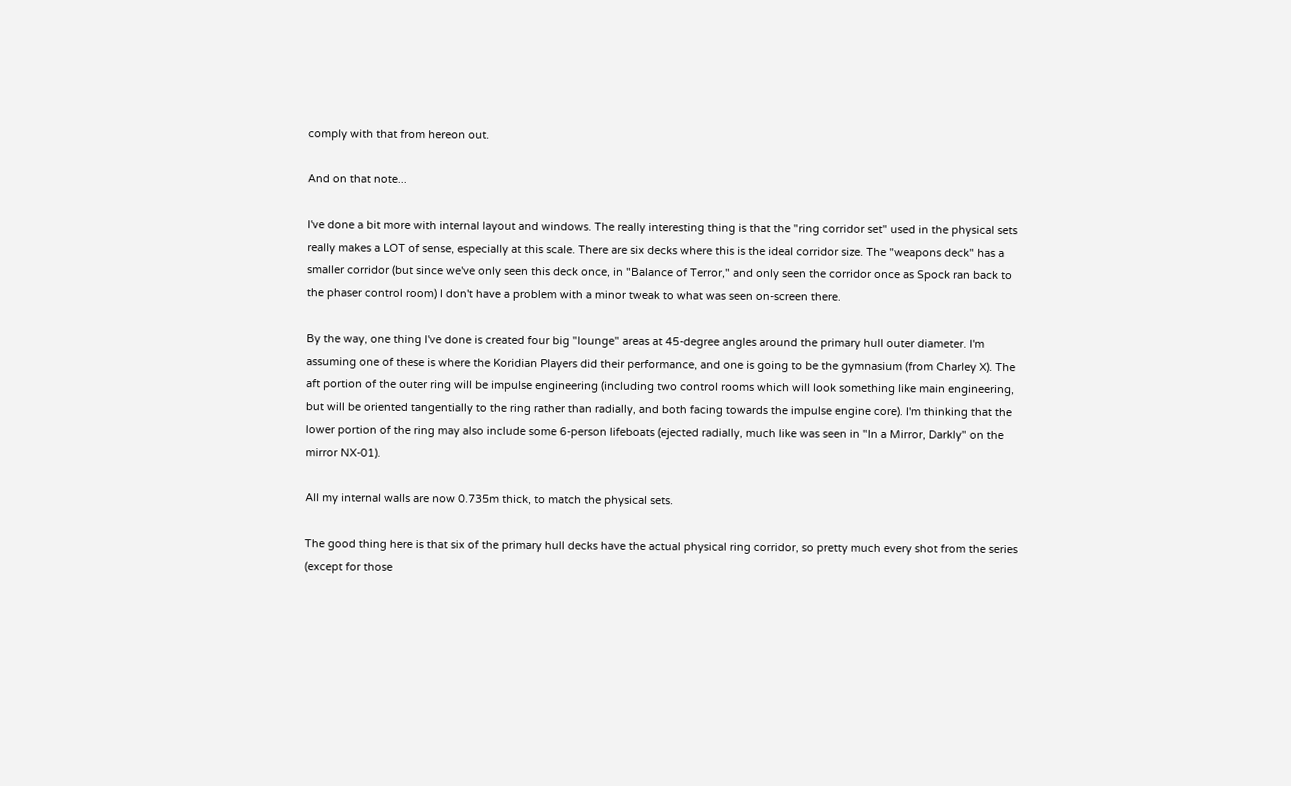comply with that from hereon out.

And on that note...

I've done a bit more with internal layout and windows. The really interesting thing is that the "ring corridor set" used in the physical sets really makes a LOT of sense, especially at this scale. There are six decks where this is the ideal corridor size. The "weapons deck" has a smaller corridor (but since we've only seen this deck once, in "Balance of Terror," and only seen the corridor once as Spock ran back to the phaser control room) I don't have a problem with a minor tweak to what was seen on-screen there.

By the way, one thing I've done is created four big "lounge" areas at 45-degree angles around the primary hull outer diameter. I'm assuming one of these is where the Koridian Players did their performance, and one is going to be the gymnasium (from Charley X). The aft portion of the outer ring will be impulse engineering (including two control rooms which will look something like main engineering, but will be oriented tangentially to the ring rather than radially, and both facing towards the impulse engine core). I'm thinking that the lower portion of the ring may also include some 6-person lifeboats (ejected radially, much like was seen in "In a Mirror, Darkly" on the mirror NX-01).

All my internal walls are now 0.735m thick, to match the physical sets.

The good thing here is that six of the primary hull decks have the actual physical ring corridor, so pretty much every shot from the series (except for those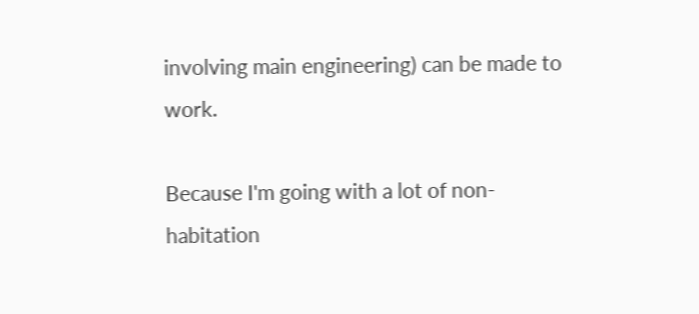involving main engineering) can be made to work.

Because I'm going with a lot of non-habitation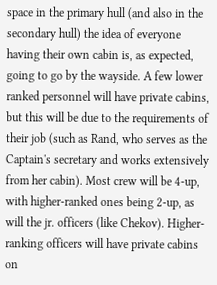space in the primary hull (and also in the secondary hull) the idea of everyone having their own cabin is, as expected, going to go by the wayside. A few lower ranked personnel will have private cabins, but this will be due to the requirements of their job (such as Rand, who serves as the Captain's secretary and works extensively from her cabin). Most crew will be 4-up, with higher-ranked ones being 2-up, as will the jr. officers (like Chekov). Higher-ranking officers will have private cabins on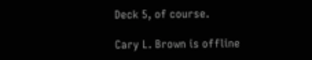Deck 5, of course.

Cary L. Brown is offline